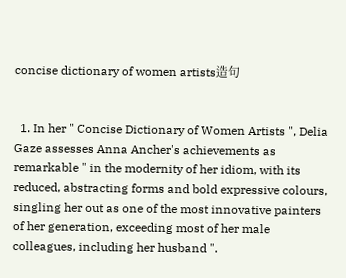concise dictionary of women artists造句


  1. In her " Concise Dictionary of Women Artists ", Delia Gaze assesses Anna Ancher's achievements as remarkable " in the modernity of her idiom, with its reduced, abstracting forms and bold expressive colours, singling her out as one of the most innovative painters of her generation, exceeding most of her male colleagues, including her husband ".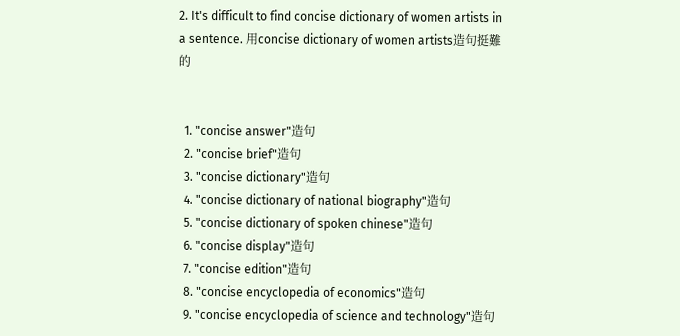2. It's difficult to find concise dictionary of women artists in a sentence. 用concise dictionary of women artists造句挺難的


  1. "concise answer"造句
  2. "concise brief"造句
  3. "concise dictionary"造句
  4. "concise dictionary of national biography"造句
  5. "concise dictionary of spoken chinese"造句
  6. "concise display"造句
  7. "concise edition"造句
  8. "concise encyclopedia of economics"造句
  9. "concise encyclopedia of science and technology"造句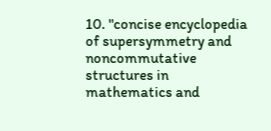10. "concise encyclopedia of supersymmetry and noncommutative structures in mathematics and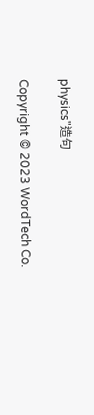physics"造句

Copyright © 2023 WordTech Co.